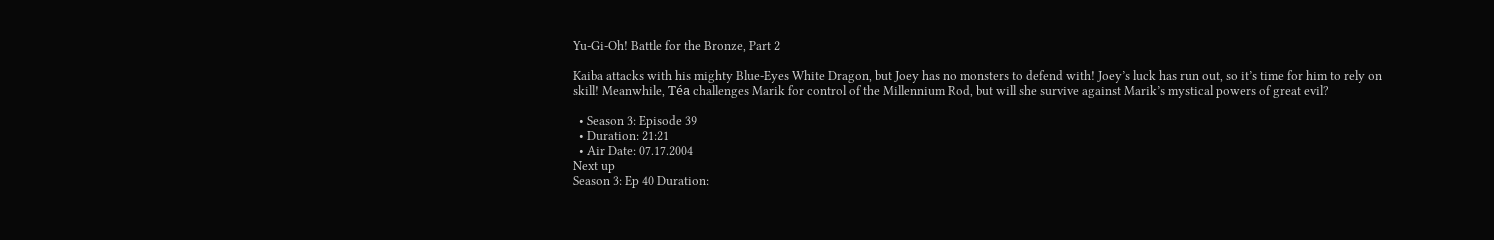Yu-Gi-Oh! Battle for the Bronze, Part 2

Kaiba attacks with his mighty Blue-Eyes White Dragon, but Joey has no monsters to defend with! Joey’s luck has run out, so it’s time for him to rely on skill! Meanwhile, Téa challenges Marik for control of the Millennium Rod, but will she survive against Marik’s mystical powers of great evil?

  • Season 3: Episode 39
  • Duration: 21:21
  • Air Date: 07.17.2004
Next up
Season 3: Ep 40 Duration: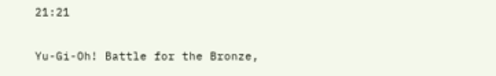21:21

Yu-Gi-Oh! Battle for the Bronze,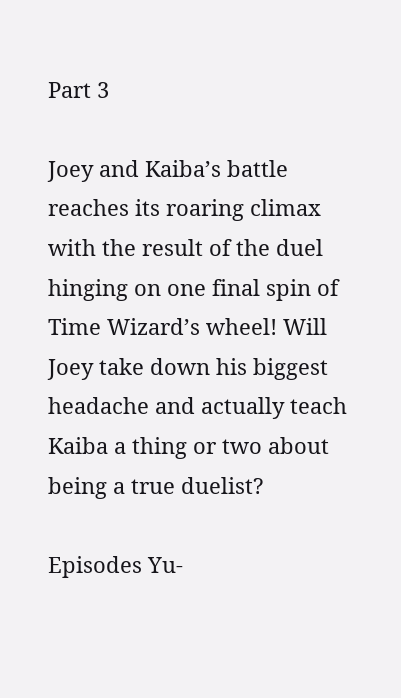Part 3

Joey and Kaiba’s battle reaches its roaring climax with the result of the duel hinging on one final spin of Time Wizard’s wheel! Will Joey take down his biggest headache and actually teach Kaiba a thing or two about being a true duelist?

Episodes Yu-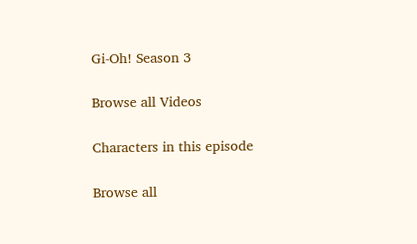Gi-Oh! Season 3

Browse all Videos

Characters in this episode

Browse all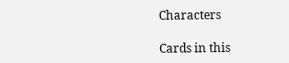Characters

Cards in this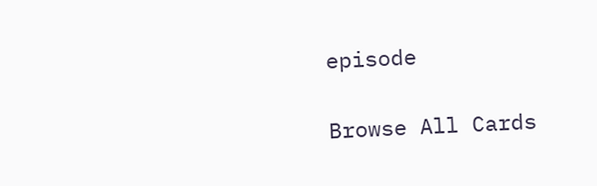episode

Browse All Cards